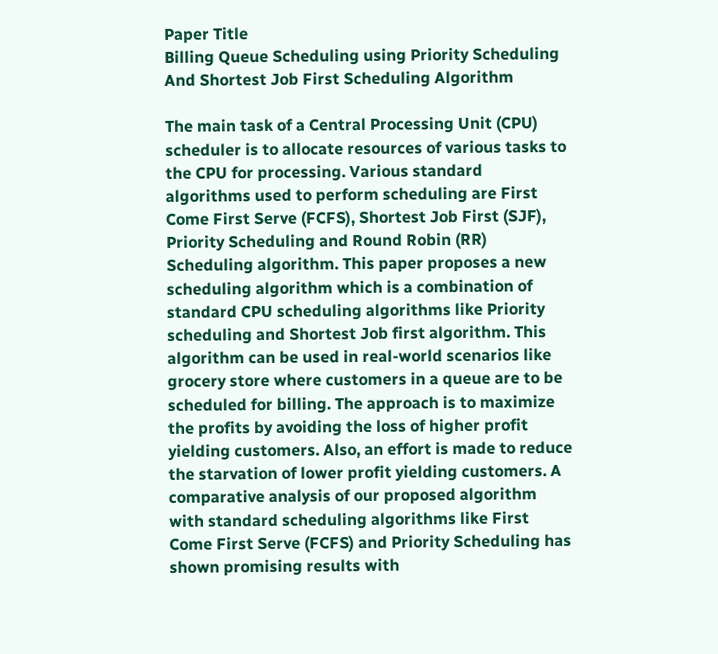Paper Title
Billing Queue Scheduling using Priority Scheduling And Shortest Job First Scheduling Algorithm

The main task of a Central Processing Unit (CPU) scheduler is to allocate resources of various tasks to the CPU for processing. Various standard algorithms used to perform scheduling are First Come First Serve (FCFS), Shortest Job First (SJF), Priority Scheduling and Round Robin (RR) Scheduling algorithm. This paper proposes a new scheduling algorithm which is a combination of standard CPU scheduling algorithms like Priority scheduling and Shortest Job first algorithm. This algorithm can be used in real-world scenarios like grocery store where customers in a queue are to be scheduled for billing. The approach is to maximize the profits by avoiding the loss of higher profit yielding customers. Also, an effort is made to reduce the starvation of lower profit yielding customers. A comparative analysis of our proposed algorithm with standard scheduling algorithms like First Come First Serve (FCFS) and Priority Scheduling has shown promising results with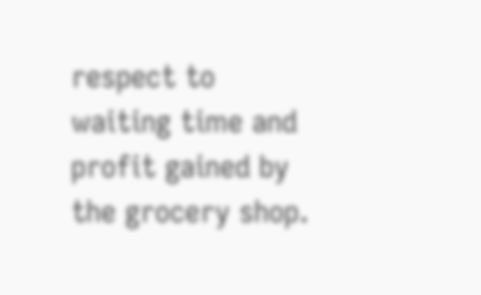respect to waiting time and profit gained by the grocery shop.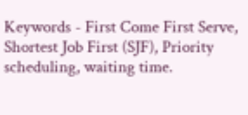Keywords - First Come First Serve, Shortest Job First (SJF), Priority scheduling, waiting time.